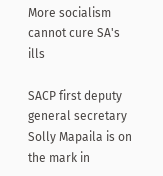More socialism cannot cure SA's ills

SACP first deputy general secretary Solly Mapaila is on the mark in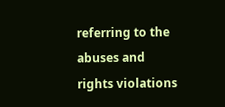referring to the abuses and rights violations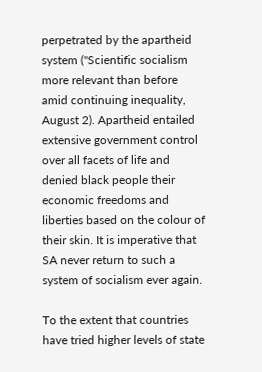perpetrated by the apartheid system ("Scientific socialism more relevant than before amid continuing inequality, August 2). Apartheid entailed extensive government control over all facets of life and denied black people their economic freedoms and liberties based on the colour of their skin. It is imperative that SA never return to such a system of socialism ever again.

To the extent that countries have tried higher levels of state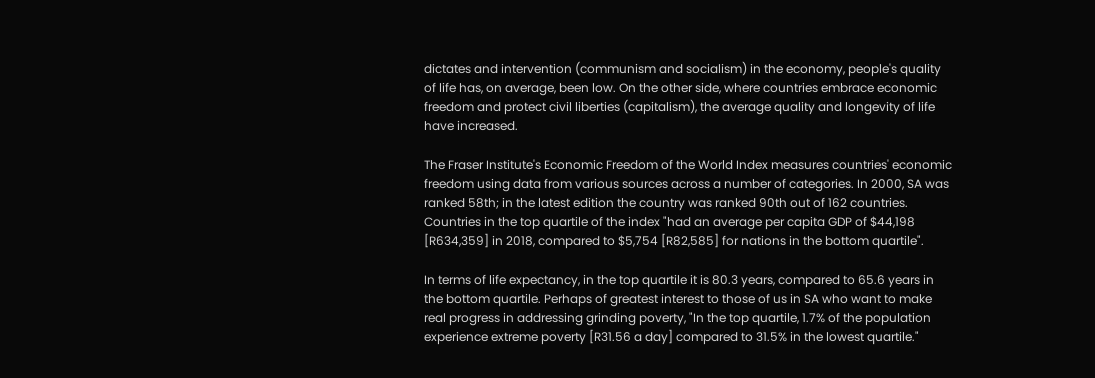dictates and intervention (communism and socialism) in the economy, people's quality of life has, on average, been low. On the other side, where countries embrace economic freedom and protect civil liberties (capitalism), the average quality and longevity of life have increased.

The Fraser Institute's Economic Freedom of the World Index measures countries' economic freedom using data from various sources across a number of categories. In 2000, SA was ranked 58th; in the latest edition the country was ranked 90th out of 162 countries. Countries in the top quartile of the index "had an average per capita GDP of $44,198 [R634,359] in 2018, compared to $5,754 [R82,585] for nations in the bottom quartile".

In terms of life expectancy, in the top quartile it is 80.3 years, compared to 65.6 years in the bottom quartile. Perhaps of greatest interest to those of us in SA who want to make real progress in addressing grinding poverty, "In the top quartile, 1.7% of the population experience extreme poverty [R31.56 a day] compared to 31.5% in the lowest quartile."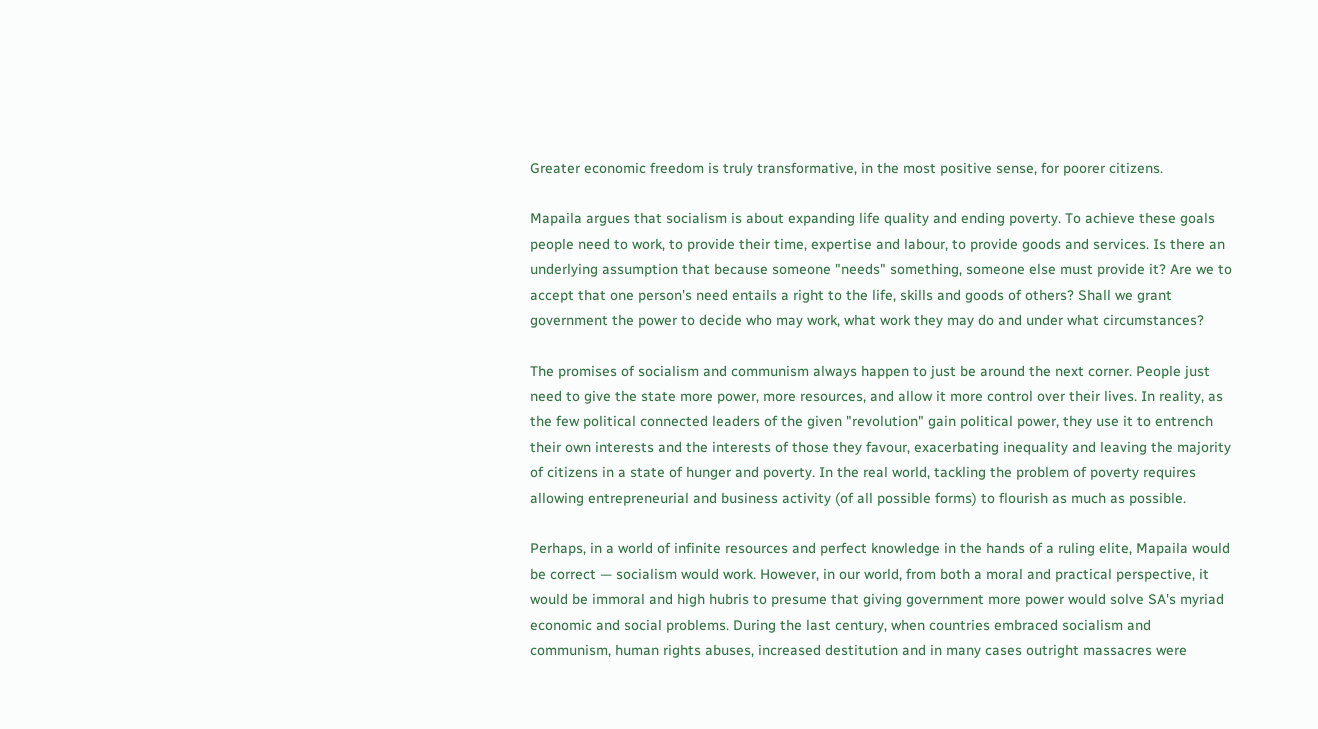Greater economic freedom is truly transformative, in the most positive sense, for poorer citizens.

Mapaila argues that socialism is about expanding life quality and ending poverty. To achieve these goals people need to work, to provide their time, expertise and labour, to provide goods and services. Is there an underlying assumption that because someone "needs" something, someone else must provide it? Are we to accept that one person's need entails a right to the life, skills and goods of others? Shall we grant government the power to decide who may work, what work they may do and under what circumstances?

The promises of socialism and communism always happen to just be around the next corner. People just need to give the state more power, more resources, and allow it more control over their lives. In reality, as the few political connected leaders of the given "revolution" gain political power, they use it to entrench their own interests and the interests of those they favour, exacerbating inequality and leaving the majority of citizens in a state of hunger and poverty. In the real world, tackling the problem of poverty requires allowing entrepreneurial and business activity (of all possible forms) to flourish as much as possible.

Perhaps, in a world of infinite resources and perfect knowledge in the hands of a ruling elite, Mapaila would be correct — socialism would work. However, in our world, from both a moral and practical perspective, it would be immoral and high hubris to presume that giving government more power would solve SA's myriad economic and social problems. During the last century, when countries embraced socialism and communism, human rights abuses, increased destitution and in many cases outright massacres were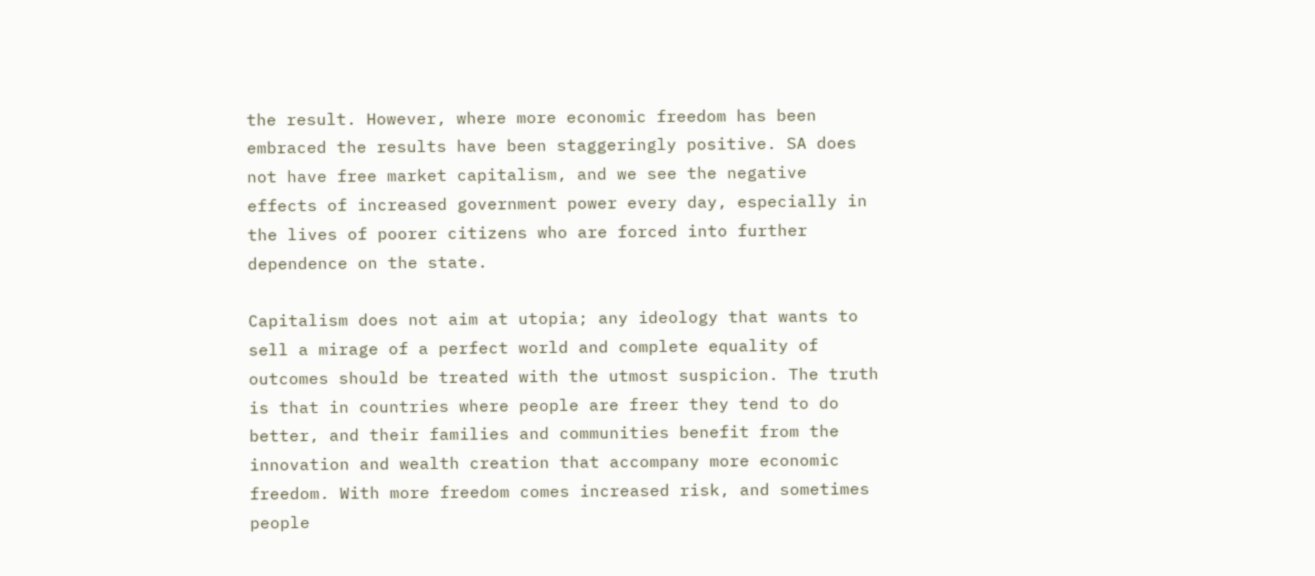the result. However, where more economic freedom has been embraced the results have been staggeringly positive. SA does not have free market capitalism, and we see the negative effects of increased government power every day, especially in the lives of poorer citizens who are forced into further dependence on the state.

Capitalism does not aim at utopia; any ideology that wants to sell a mirage of a perfect world and complete equality of outcomes should be treated with the utmost suspicion. The truth is that in countries where people are freer they tend to do better, and their families and communities benefit from the innovation and wealth creation that accompany more economic freedom. With more freedom comes increased risk, and sometimes people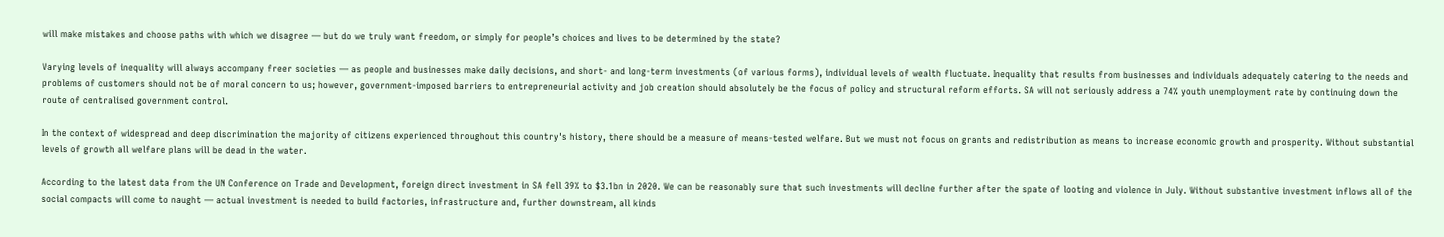will make mistakes and choose paths with which we disagree — but do we truly want freedom, or simply for people’s choices and lives to be determined by the state?

Varying levels of inequality will always accompany freer societies — as people and businesses make daily decisions, and short- and long-term investments (of various forms), individual levels of wealth fluctuate. Inequality that results from businesses and individuals adequately catering to the needs and problems of customers should not be of moral concern to us; however, government-imposed barriers to entrepreneurial activity and job creation should absolutely be the focus of policy and structural reform efforts. SA will not seriously address a 74% youth unemployment rate by continuing down the route of centralised government control.

In the context of widespread and deep discrimination the majority of citizens experienced throughout this country's history, there should be a measure of means-tested welfare. But we must not focus on grants and redistribution as means to increase economic growth and prosperity. Without substantial levels of growth all welfare plans will be dead in the water.

According to the latest data from the UN Conference on Trade and Development, foreign direct investment in SA fell 39% to $3.1bn in 2020. We can be reasonably sure that such investments will decline further after the spate of looting and violence in July. Without substantive investment inflows all of the social compacts will come to naught — actual investment is needed to build factories, infrastructure and, further downstream, all kinds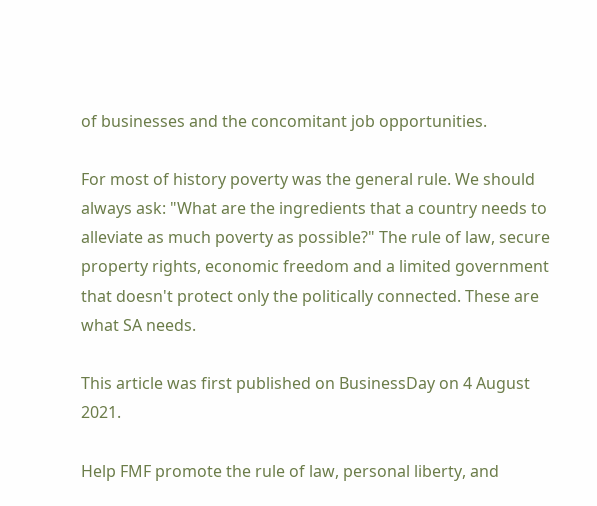of businesses and the concomitant job opportunities.

For most of history poverty was the general rule. We should always ask: "What are the ingredients that a country needs to alleviate as much poverty as possible?" The rule of law, secure property rights, economic freedom and a limited government that doesn't protect only the politically connected. These are what SA needs.

This article was first published on BusinessDay on 4 August 2021.

Help FMF promote the rule of law, personal liberty, and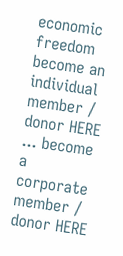economic freedom become an individual member / donor HERE ... become a corporate member / donor HERE